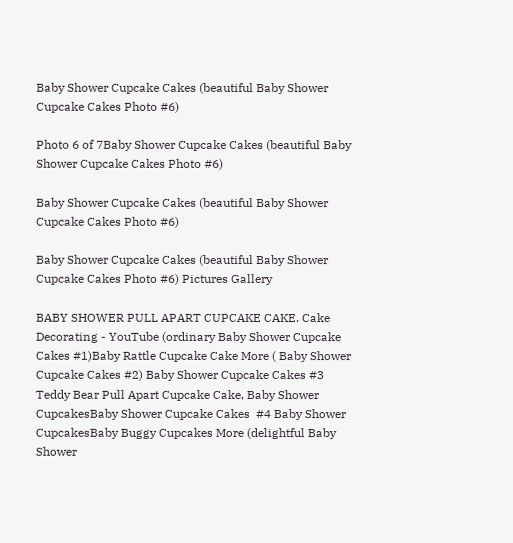Baby Shower Cupcake Cakes (beautiful Baby Shower Cupcake Cakes Photo #6)

Photo 6 of 7Baby Shower Cupcake Cakes (beautiful Baby Shower Cupcake Cakes Photo #6)

Baby Shower Cupcake Cakes (beautiful Baby Shower Cupcake Cakes Photo #6)

Baby Shower Cupcake Cakes (beautiful Baby Shower Cupcake Cakes Photo #6) Pictures Gallery

BABY SHOWER PULL APART CUPCAKE CAKE. Cake Decorating - YouTube (ordinary Baby Shower Cupcake Cakes #1)Baby Rattle Cupcake Cake More ( Baby Shower Cupcake Cakes #2) Baby Shower Cupcake Cakes #3 Teddy Bear Pull Apart Cupcake Cake, Baby Shower CupcakesBaby Shower Cupcake Cakes  #4 Baby Shower CupcakesBaby Buggy Cupcakes More (delightful Baby Shower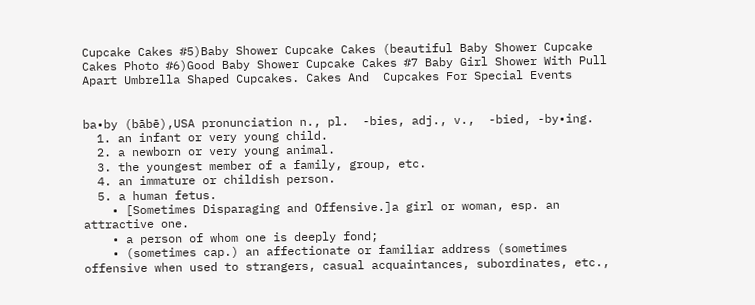Cupcake Cakes #5)Baby Shower Cupcake Cakes (beautiful Baby Shower Cupcake Cakes Photo #6)Good Baby Shower Cupcake Cakes #7 Baby Girl Shower With Pull Apart Umbrella Shaped Cupcakes. Cakes And  Cupcakes For Special Events


ba•by (bābē),USA pronunciation n., pl.  -bies, adj., v.,  -bied, -by•ing.
  1. an infant or very young child.
  2. a newborn or very young animal.
  3. the youngest member of a family, group, etc.
  4. an immature or childish person.
  5. a human fetus.
    • [Sometimes Disparaging and Offensive.]a girl or woman, esp. an attractive one.
    • a person of whom one is deeply fond;
    • (sometimes cap.) an affectionate or familiar address (sometimes offensive when used to strangers, casual acquaintances, subordinates, etc.,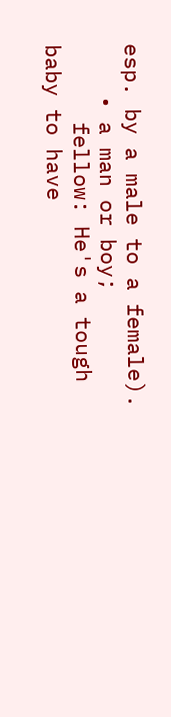esp. by a male to a female).
    • a man or boy;
      fellow: He's a tough baby to have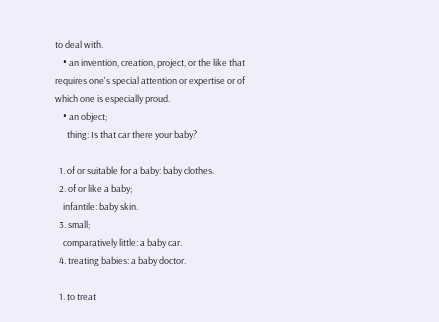to deal with.
    • an invention, creation, project, or the like that requires one's special attention or expertise or of which one is especially proud.
    • an object;
      thing: Is that car there your baby?

  1. of or suitable for a baby: baby clothes.
  2. of or like a baby;
    infantile: baby skin.
  3. small;
    comparatively little: a baby car.
  4. treating babies: a baby doctor.

  1. to treat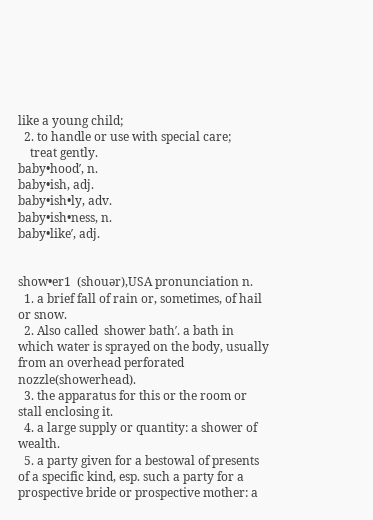like a young child;
  2. to handle or use with special care;
    treat gently.
baby•hood′, n.
baby•ish, adj.
baby•ish•ly, adv.
baby•ish•ness, n.
baby•like′, adj.


show•er1  (shouər),USA pronunciation n.
  1. a brief fall of rain or, sometimes, of hail or snow.
  2. Also called  shower bath′. a bath in which water is sprayed on the body, usually from an overhead perforated nozzle(showerhead).
  3. the apparatus for this or the room or stall enclosing it.
  4. a large supply or quantity: a shower of wealth.
  5. a party given for a bestowal of presents of a specific kind, esp. such a party for a prospective bride or prospective mother: a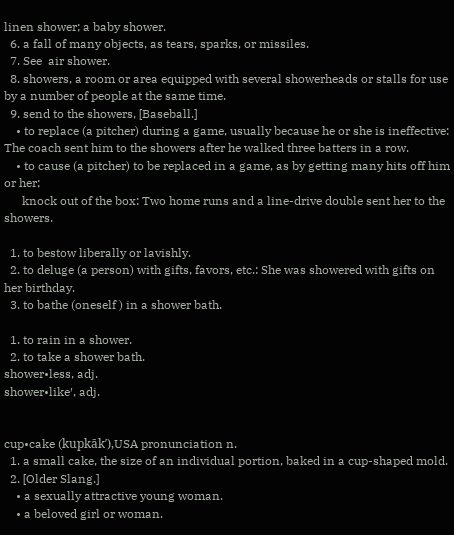linen shower; a baby shower.
  6. a fall of many objects, as tears, sparks, or missiles.
  7. See  air shower.
  8. showers, a room or area equipped with several showerheads or stalls for use by a number of people at the same time.
  9. send to the showers, [Baseball.]
    • to replace (a pitcher) during a game, usually because he or she is ineffective: The coach sent him to the showers after he walked three batters in a row.
    • to cause (a pitcher) to be replaced in a game, as by getting many hits off him or her;
      knock out of the box: Two home runs and a line-drive double sent her to the showers.

  1. to bestow liberally or lavishly.
  2. to deluge (a person) with gifts, favors, etc.: She was showered with gifts on her birthday.
  3. to bathe (oneself ) in a shower bath.

  1. to rain in a shower.
  2. to take a shower bath.
shower•less, adj.
shower•like′, adj.


cup•cake (kupkāk′),USA pronunciation n.
  1. a small cake, the size of an individual portion, baked in a cup-shaped mold.
  2. [Older Slang.]
    • a sexually attractive young woman.
    • a beloved girl or woman.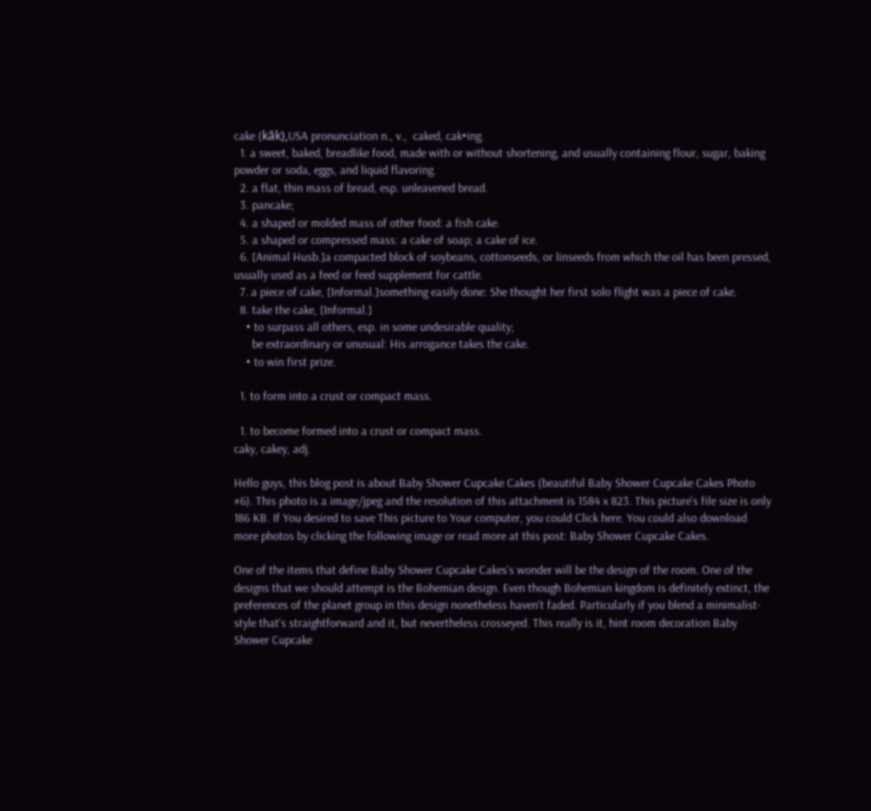cake (kāk),USA pronunciation n., v.,  caked, cak•ing.
  1. a sweet, baked, breadlike food, made with or without shortening, and usually containing flour, sugar, baking powder or soda, eggs, and liquid flavoring.
  2. a flat, thin mass of bread, esp. unleavened bread.
  3. pancake;
  4. a shaped or molded mass of other food: a fish cake.
  5. a shaped or compressed mass: a cake of soap; a cake of ice.
  6. [Animal Husb.]a compacted block of soybeans, cottonseeds, or linseeds from which the oil has been pressed, usually used as a feed or feed supplement for cattle.
  7. a piece of cake, [Informal.]something easily done: She thought her first solo flight was a piece of cake.
  8. take the cake, [Informal.]
    • to surpass all others, esp. in some undesirable quality;
      be extraordinary or unusual: His arrogance takes the cake.
    • to win first prize.

  1. to form into a crust or compact mass.

  1. to become formed into a crust or compact mass.
caky, cakey, adj.

Hello guys, this blog post is about Baby Shower Cupcake Cakes (beautiful Baby Shower Cupcake Cakes Photo #6). This photo is a image/jpeg and the resolution of this attachment is 1584 x 823. This picture's file size is only 186 KB. If You desired to save This picture to Your computer, you could Click here. You could also download more photos by clicking the following image or read more at this post: Baby Shower Cupcake Cakes.

One of the items that define Baby Shower Cupcake Cakes's wonder will be the design of the room. One of the designs that we should attempt is the Bohemian design. Even though Bohemian kingdom is definitely extinct, the preferences of the planet group in this design nonetheless haven't faded. Particularly if you blend a minimalist-style that's straightforward and it, but nevertheless crosseyed. This really is it, hint room decoration Baby Shower Cupcake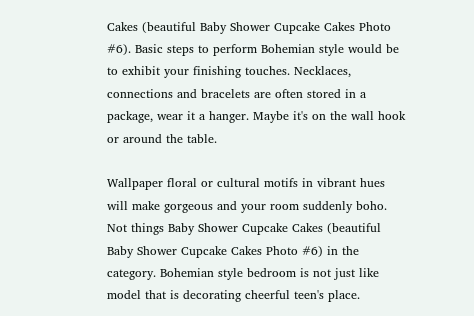Cakes (beautiful Baby Shower Cupcake Cakes Photo #6). Basic steps to perform Bohemian style would be to exhibit your finishing touches. Necklaces, connections and bracelets are often stored in a package, wear it a hanger. Maybe it's on the wall hook or around the table.

Wallpaper floral or cultural motifs in vibrant hues will make gorgeous and your room suddenly boho. Not things Baby Shower Cupcake Cakes (beautiful Baby Shower Cupcake Cakes Photo #6) in the category. Bohemian style bedroom is not just like model that is decorating cheerful teen's place.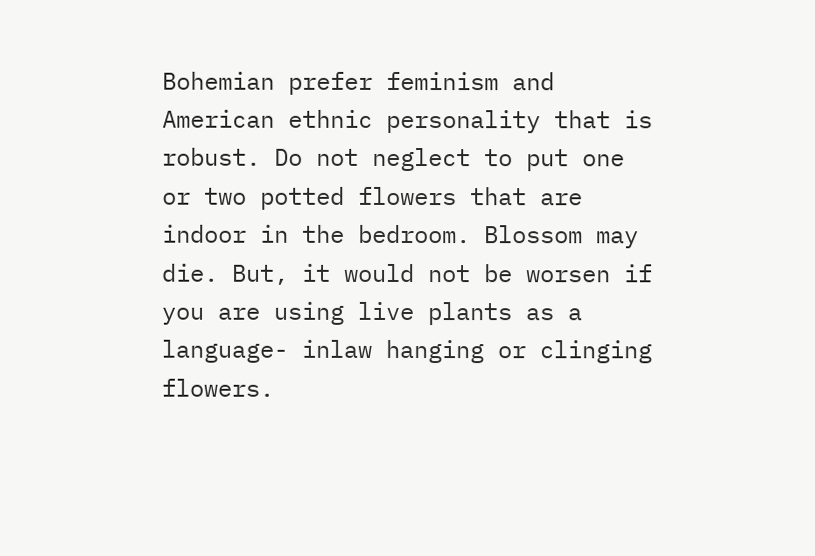Bohemian prefer feminism and American ethnic personality that is robust. Do not neglect to put one or two potted flowers that are indoor in the bedroom. Blossom may die. But, it would not be worsen if you are using live plants as a language- inlaw hanging or clinging flowers.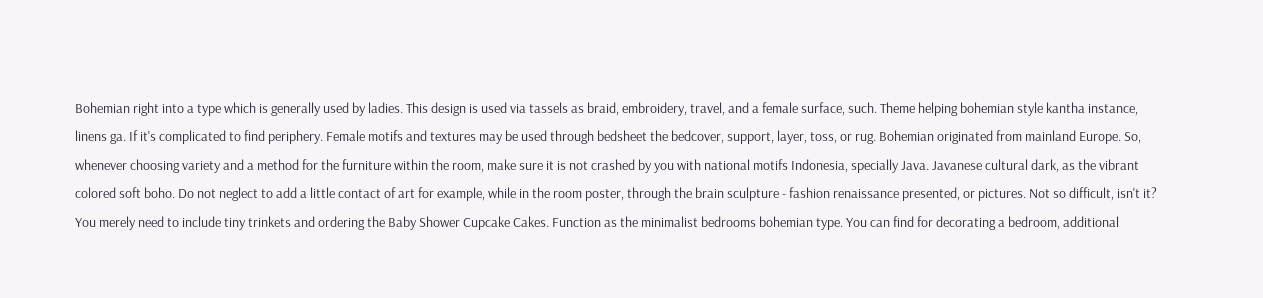Bohemian right into a type which is generally used by ladies. This design is used via tassels as braid, embroidery, travel, and a female surface, such. Theme helping bohemian style kantha instance, linens ga. If it's complicated to find periphery. Female motifs and textures may be used through bedsheet the bedcover, support, layer, toss, or rug. Bohemian originated from mainland Europe. So, whenever choosing variety and a method for the furniture within the room, make sure it is not crashed by you with national motifs Indonesia, specially Java. Javanese cultural dark, as the vibrant colored soft boho. Do not neglect to add a little contact of art for example, while in the room poster, through the brain sculpture - fashion renaissance presented, or pictures. Not so difficult, isn't it? You merely need to include tiny trinkets and ordering the Baby Shower Cupcake Cakes. Function as the minimalist bedrooms bohemian type. You can find for decorating a bedroom, additional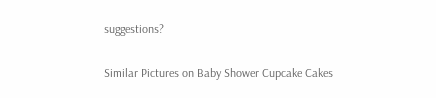suggestions?

Similar Pictures on Baby Shower Cupcake Cakes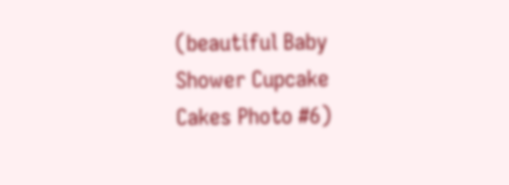(beautiful Baby Shower Cupcake Cakes Photo #6)